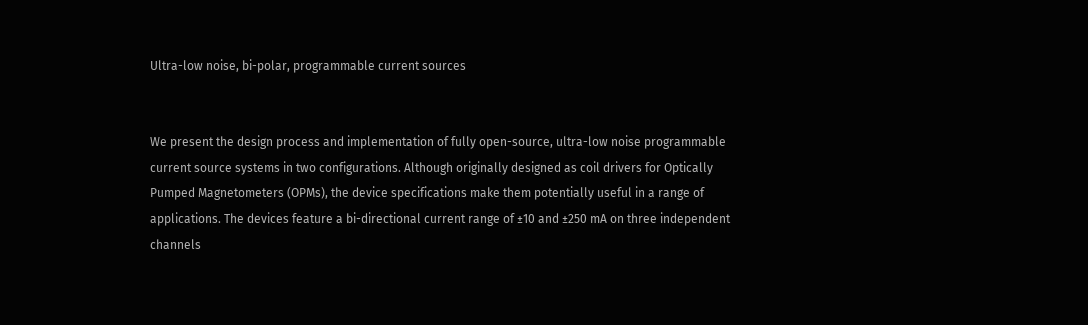Ultra-low noise, bi-polar, programmable current sources


We present the design process and implementation of fully open-source, ultra-low noise programmable current source systems in two configurations. Although originally designed as coil drivers for Optically Pumped Magnetometers (OPMs), the device specifications make them potentially useful in a range of applications. The devices feature a bi-directional current range of ±10 and ±250 mA on three independent channels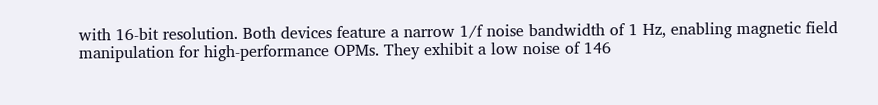with 16-bit resolution. Both devices feature a narrow 1/f noise bandwidth of 1 Hz, enabling magnetic field manipulation for high-performance OPMs. They exhibit a low noise of 146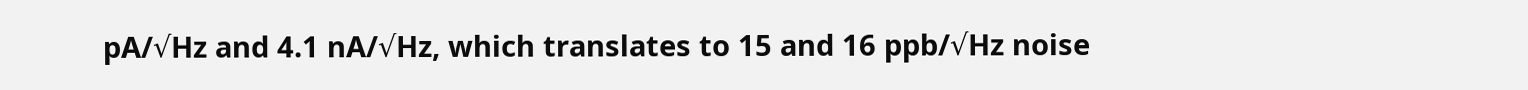pA/√Hz and 4.1 nA/√Hz, which translates to 15 and 16 ppb/√Hz noise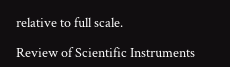relative to full scale.

Review of Scientific Instruments